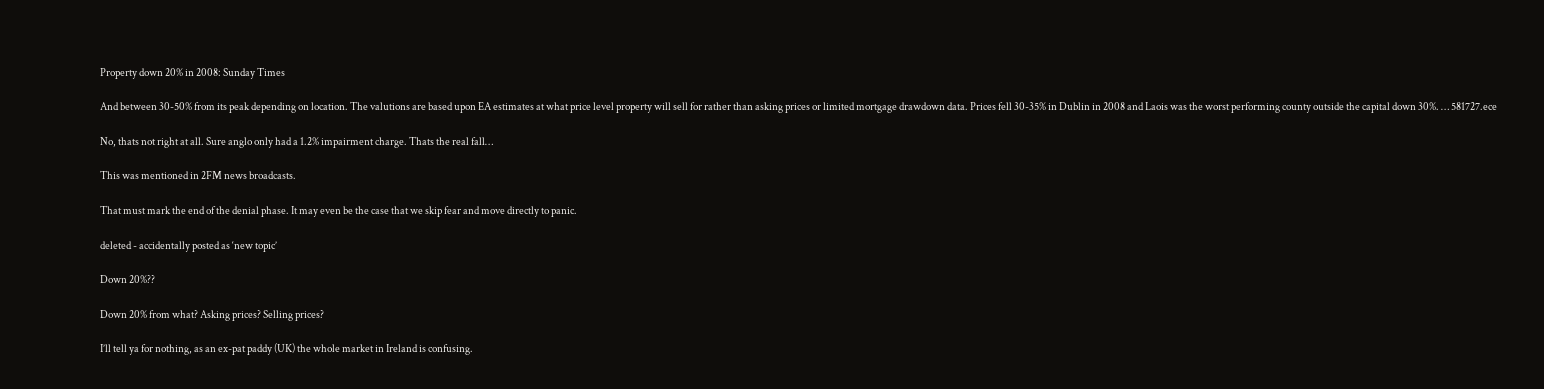Property down 20% in 2008: Sunday Times

And between 30-50% from its peak depending on location. The valutions are based upon EA estimates at what price level property will sell for rather than asking prices or limited mortgage drawdown data. Prices fell 30-35% in Dublin in 2008 and Laois was the worst performing county outside the capital down 30%. … 581727.ece

No, thats not right at all. Sure anglo only had a 1.2% impairment charge. Thats the real fall…

This was mentioned in 2FM news broadcasts.

That must mark the end of the denial phase. It may even be the case that we skip fear and move directly to panic.

deleted - accidentally posted as ‘new topic’

Down 20%??

Down 20% from what? Asking prices? Selling prices?

I’ll tell ya for nothing, as an ex-pat paddy (UK) the whole market in Ireland is confusing.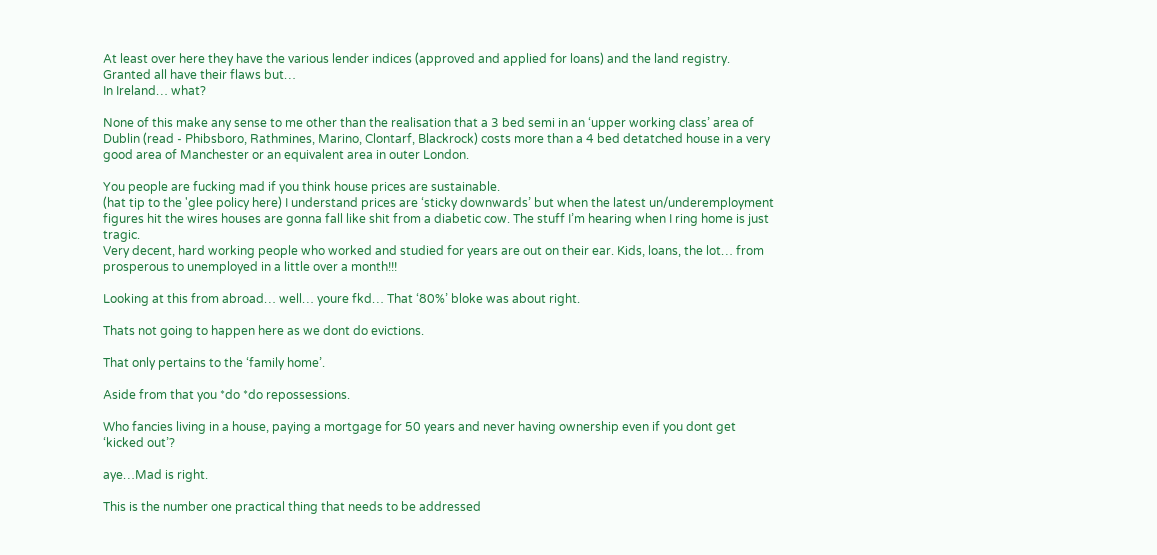At least over here they have the various lender indices (approved and applied for loans) and the land registry.
Granted all have their flaws but…
In Ireland… what?

None of this make any sense to me other than the realisation that a 3 bed semi in an ‘upper working class’ area of Dublin (read - Phibsboro, Rathmines, Marino, Clontarf, Blackrock) costs more than a 4 bed detatched house in a very good area of Manchester or an equivalent area in outer London.

You people are fucking mad if you think house prices are sustainable.
(hat tip to the 'glee policy here) I understand prices are ‘sticky downwards’ but when the latest un/underemployment figures hit the wires houses are gonna fall like shit from a diabetic cow. The stuff I’m hearing when I ring home is just tragic.
Very decent, hard working people who worked and studied for years are out on their ear. Kids, loans, the lot… from prosperous to unemployed in a little over a month!!!

Looking at this from abroad… well… youre fkd… That ‘80%’ bloke was about right.

Thats not going to happen here as we dont do evictions.

That only pertains to the ‘family home’.

Aside from that you *do *do repossessions.

Who fancies living in a house, paying a mortgage for 50 years and never having ownership even if you dont get ‘kicked out’?

aye…Mad is right.

This is the number one practical thing that needs to be addressed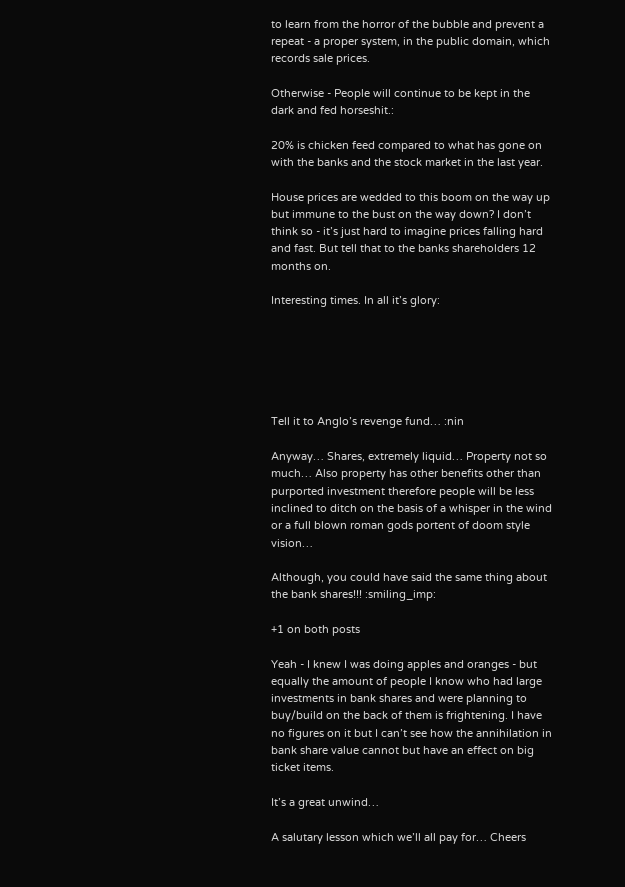to learn from the horror of the bubble and prevent a repeat - a proper system, in the public domain, which records sale prices.

Otherwise - People will continue to be kept in the dark and fed horseshit.:

20% is chicken feed compared to what has gone on with the banks and the stock market in the last year.

House prices are wedded to this boom on the way up but immune to the bust on the way down? I don’t think so - it’s just hard to imagine prices falling hard and fast. But tell that to the banks shareholders 12 months on.

Interesting times. In all it’s glory:






Tell it to Anglo’s revenge fund… :nin

Anyway… Shares, extremely liquid… Property not so much… Also property has other benefits other than purported investment therefore people will be less inclined to ditch on the basis of a whisper in the wind or a full blown roman gods portent of doom style vision…

Although, you could have said the same thing about the bank shares!!! :smiling_imp:

+1 on both posts

Yeah - I knew I was doing apples and oranges - but equally the amount of people I know who had large investments in bank shares and were planning to buy/build on the back of them is frightening. I have no figures on it but I can’t see how the annihilation in bank share value cannot but have an effect on big ticket items.

It’s a great unwind…

A salutary lesson which we’ll all pay for… Cheers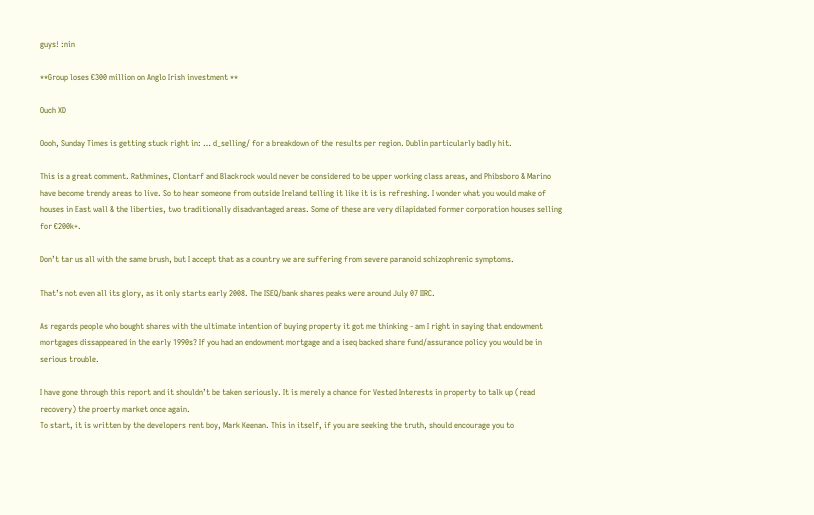guys! :nin

**Group loses €300 million on Anglo Irish investment **

Ouch XD

Oooh, Sunday Times is getting stuck right in: … d_selling/ for a breakdown of the results per region. Dublin particularly badly hit.

This is a great comment. Rathmines, Clontarf and Blackrock would never be considered to be upper working class areas, and Phibsboro & Marino have become trendy areas to live. So to hear someone from outside Ireland telling it like it is is refreshing. I wonder what you would make of houses in East wall & the liberties, two traditionally disadvantaged areas. Some of these are very dilapidated former corporation houses selling for €200k+.

Don’t tar us all with the same brush, but I accept that as a country we are suffering from severe paranoid schizophrenic symptoms.

That’s not even all its glory, as it only starts early 2008. The ISEQ/bank shares peaks were around July 07 IIRC.

As regards people who bought shares with the ultimate intention of buying property it got me thinking - am I right in saying that endowment mortgages dissappeared in the early 1990s? If you had an endowment mortgage and a iseq backed share fund/assurance policy you would be in serious trouble.

I have gone through this report and it shouldn’t be taken seriously. It is merely a chance for Vested Interests in property to talk up (read recovery) the proerty market once again.
To start, it is written by the developers rent boy, Mark Keenan. This in itself, if you are seeking the truth, should encourage you to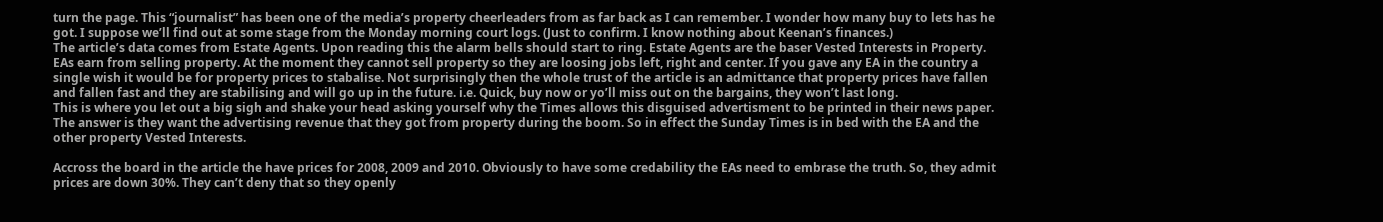turn the page. This “journalist” has been one of the media’s property cheerleaders from as far back as I can remember. I wonder how many buy to lets has he got. I suppose we’ll find out at some stage from the Monday morning court logs. (Just to confirm. I know nothing about Keenan’s finances.)
The article’s data comes from Estate Agents. Upon reading this the alarm bells should start to ring. Estate Agents are the baser Vested Interests in Property. EAs earn from selling property. At the moment they cannot sell property so they are loosing jobs left, right and center. If you gave any EA in the country a single wish it would be for property prices to stabalise. Not surprisingly then the whole trust of the article is an admittance that property prices have fallen and fallen fast and they are stabilising and will go up in the future. i.e. Quick, buy now or yo’ll miss out on the bargains, they won’t last long.
This is where you let out a big sigh and shake your head asking yourself why the Times allows this disguised advertisment to be printed in their news paper. The answer is they want the advertising revenue that they got from property during the boom. So in effect the Sunday Times is in bed with the EA and the other property Vested Interests.

Accross the board in the article the have prices for 2008, 2009 and 2010. Obviously to have some credability the EAs need to embrase the truth. So, they admit prices are down 30%. They can’t deny that so they openly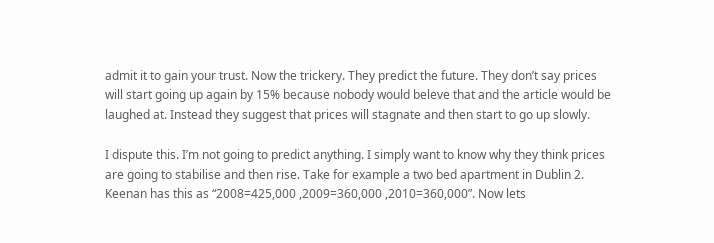admit it to gain your trust. Now the trickery. They predict the future. They don’t say prices will start going up again by 15% because nobody would beleve that and the article would be laughed at. Instead they suggest that prices will stagnate and then start to go up slowly.

I dispute this. I’m not going to predict anything. I simply want to know why they think prices are going to stabilise and then rise. Take for example a two bed apartment in Dublin 2. Keenan has this as “2008=425,000 ,2009=360,000 ,2010=360,000”. Now lets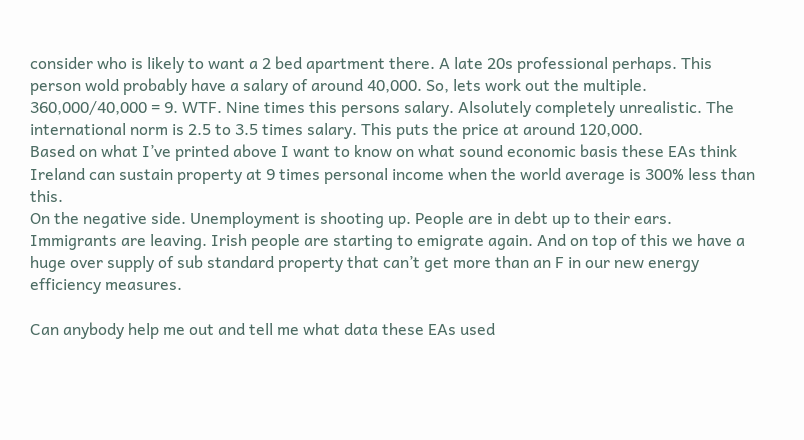consider who is likely to want a 2 bed apartment there. A late 20s professional perhaps. This person wold probably have a salary of around 40,000. So, lets work out the multiple. 360,000/40,000 = 9. WTF. Nine times this persons salary. Alsolutely completely unrealistic. The international norm is 2.5 to 3.5 times salary. This puts the price at around 120,000.
Based on what I’ve printed above I want to know on what sound economic basis these EAs think Ireland can sustain property at 9 times personal income when the world average is 300% less than this.
On the negative side. Unemployment is shooting up. People are in debt up to their ears. Immigrants are leaving. Irish people are starting to emigrate again. And on top of this we have a huge over supply of sub standard property that can’t get more than an F in our new energy efficiency measures.

Can anybody help me out and tell me what data these EAs used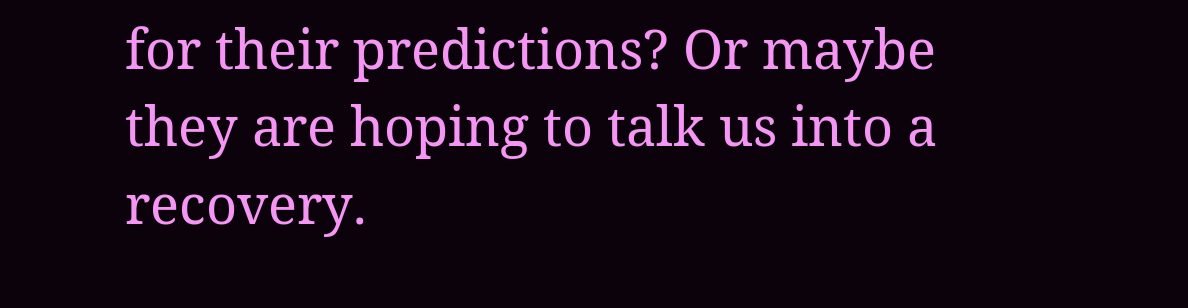for their predictions? Or maybe they are hoping to talk us into a recovery.